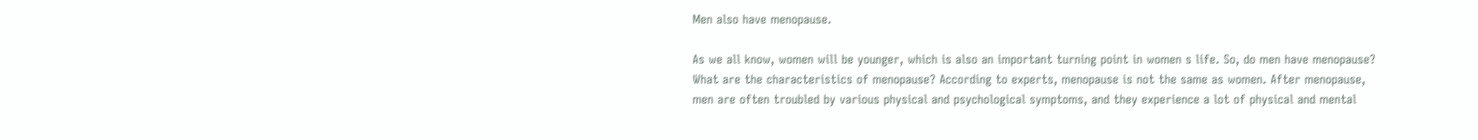Men also have menopause.

As we all know, women will be younger, which is also an important turning point in women s life. So, do men have menopause? What are the characteristics of menopause? According to experts, menopause is not the same as women. After menopause, men are often troubled by various physical and psychological symptoms, and they experience a lot of physical and mental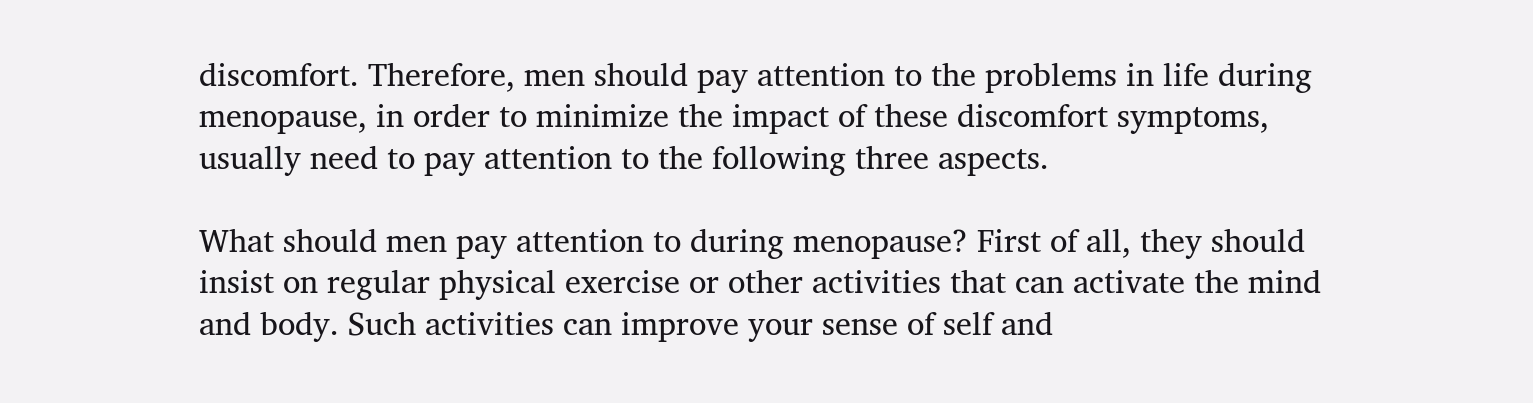discomfort. Therefore, men should pay attention to the problems in life during menopause, in order to minimize the impact of these discomfort symptoms, usually need to pay attention to the following three aspects.

What should men pay attention to during menopause? First of all, they should insist on regular physical exercise or other activities that can activate the mind and body. Such activities can improve your sense of self and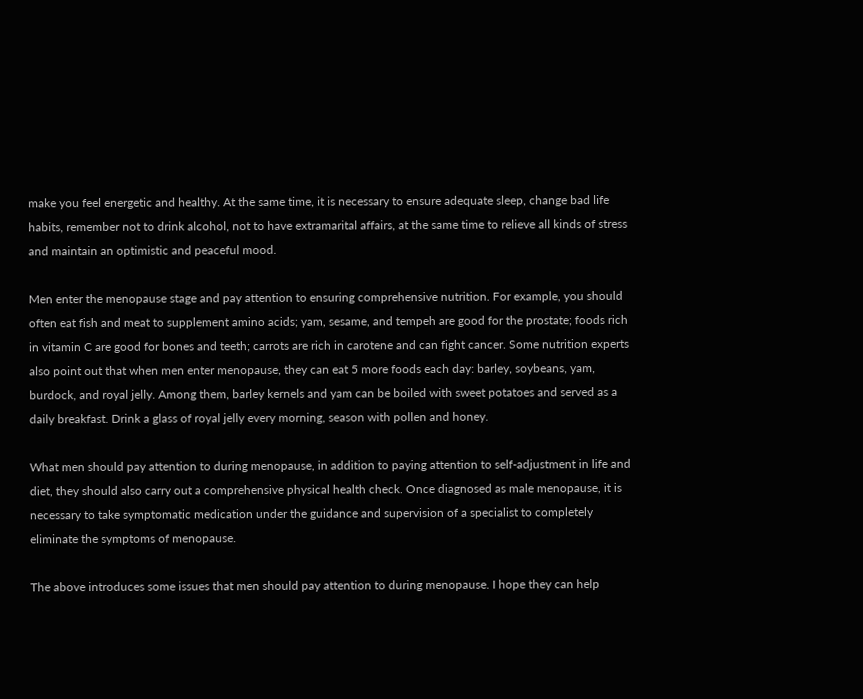make you feel energetic and healthy. At the same time, it is necessary to ensure adequate sleep, change bad life habits, remember not to drink alcohol, not to have extramarital affairs, at the same time to relieve all kinds of stress and maintain an optimistic and peaceful mood.

Men enter the menopause stage and pay attention to ensuring comprehensive nutrition. For example, you should often eat fish and meat to supplement amino acids; yam, sesame, and tempeh are good for the prostate; foods rich in vitamin C are good for bones and teeth; carrots are rich in carotene and can fight cancer. Some nutrition experts also point out that when men enter menopause, they can eat 5 more foods each day: barley, soybeans, yam, burdock, and royal jelly. Among them, barley kernels and yam can be boiled with sweet potatoes and served as a daily breakfast. Drink a glass of royal jelly every morning, season with pollen and honey.

What men should pay attention to during menopause, in addition to paying attention to self-adjustment in life and diet, they should also carry out a comprehensive physical health check. Once diagnosed as male menopause, it is necessary to take symptomatic medication under the guidance and supervision of a specialist to completely eliminate the symptoms of menopause.

The above introduces some issues that men should pay attention to during menopause. I hope they can help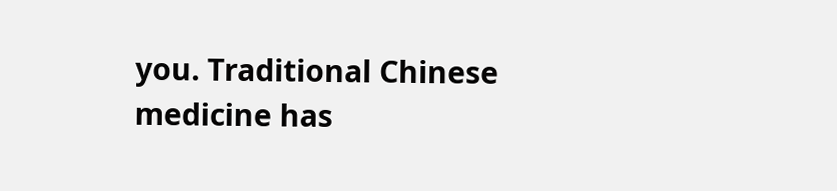you. Traditional Chinese medicine has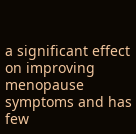a significant effect on improving menopause symptoms and has few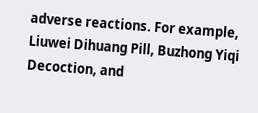adverse reactions. For example, Liuwei Dihuang Pill, Buzhong Yiqi Decoction, and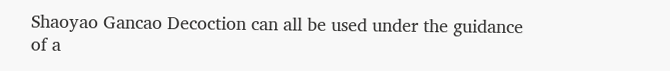Shaoyao Gancao Decoction can all be used under the guidance of a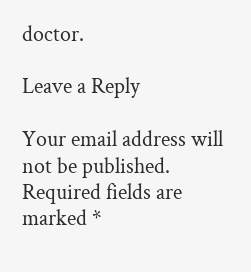doctor.

Leave a Reply

Your email address will not be published. Required fields are marked *